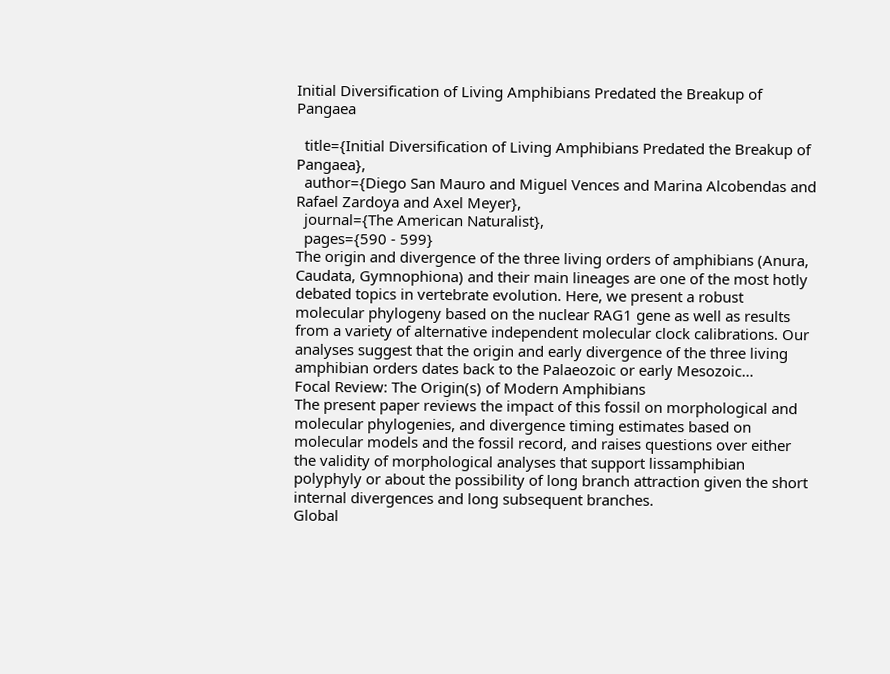Initial Diversification of Living Amphibians Predated the Breakup of Pangaea

  title={Initial Diversification of Living Amphibians Predated the Breakup of Pangaea},
  author={Diego San Mauro and Miguel Vences and Marina Alcobendas and Rafael Zardoya and Axel Meyer},
  journal={The American Naturalist},
  pages={590 - 599}
The origin and divergence of the three living orders of amphibians (Anura, Caudata, Gymnophiona) and their main lineages are one of the most hotly debated topics in vertebrate evolution. Here, we present a robust molecular phylogeny based on the nuclear RAG1 gene as well as results from a variety of alternative independent molecular clock calibrations. Our analyses suggest that the origin and early divergence of the three living amphibian orders dates back to the Palaeozoic or early Mesozoic…
Focal Review: The Origin(s) of Modern Amphibians
The present paper reviews the impact of this fossil on morphological and molecular phylogenies, and divergence timing estimates based on molecular models and the fossil record, and raises questions over either the validity of morphological analyses that support lissamphibian polyphyly or about the possibility of long branch attraction given the short internal divergences and long subsequent branches.
Global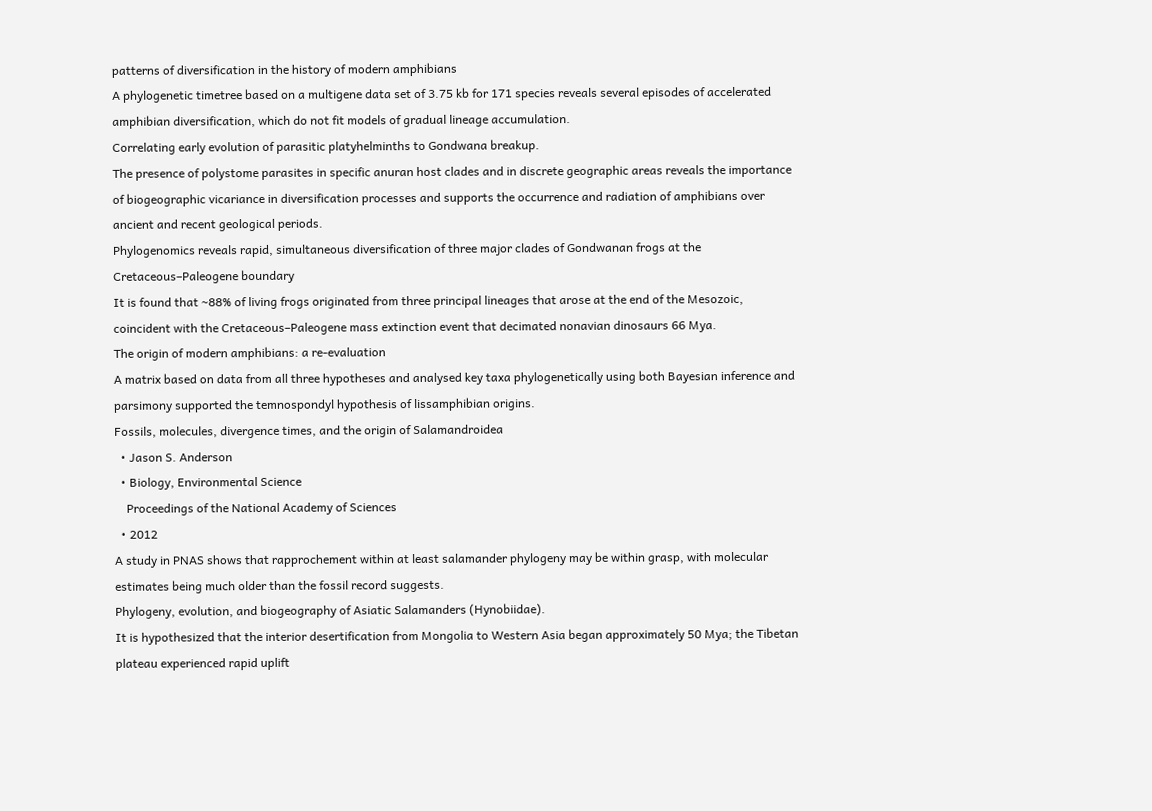patterns of diversification in the history of modern amphibians
A phylogenetic timetree based on a multigene data set of 3.75 kb for 171 species reveals several episodes of accelerated amphibian diversification, which do not fit models of gradual lineage accumulation.
Correlating early evolution of parasitic platyhelminths to Gondwana breakup.
The presence of polystome parasites in specific anuran host clades and in discrete geographic areas reveals the importance of biogeographic vicariance in diversification processes and supports the occurrence and radiation of amphibians over ancient and recent geological periods.
Phylogenomics reveals rapid, simultaneous diversification of three major clades of Gondwanan frogs at the Cretaceous–Paleogene boundary
It is found that ∼88% of living frogs originated from three principal lineages that arose at the end of the Mesozoic, coincident with the Cretaceous–Paleogene mass extinction event that decimated nonavian dinosaurs 66 Mya.
The origin of modern amphibians: a re-evaluation
A matrix based on data from all three hypotheses and analysed key taxa phylogenetically using both Bayesian inference and parsimony supported the temnospondyl hypothesis of lissamphibian origins.
Fossils, molecules, divergence times, and the origin of Salamandroidea
  • Jason S. Anderson
  • Biology, Environmental Science
    Proceedings of the National Academy of Sciences
  • 2012
A study in PNAS shows that rapprochement within at least salamander phylogeny may be within grasp, with molecular estimates being much older than the fossil record suggests.
Phylogeny, evolution, and biogeography of Asiatic Salamanders (Hynobiidae).
It is hypothesized that the interior desertification from Mongolia to Western Asia began approximately 50 Mya; the Tibetan plateau experienced rapid uplift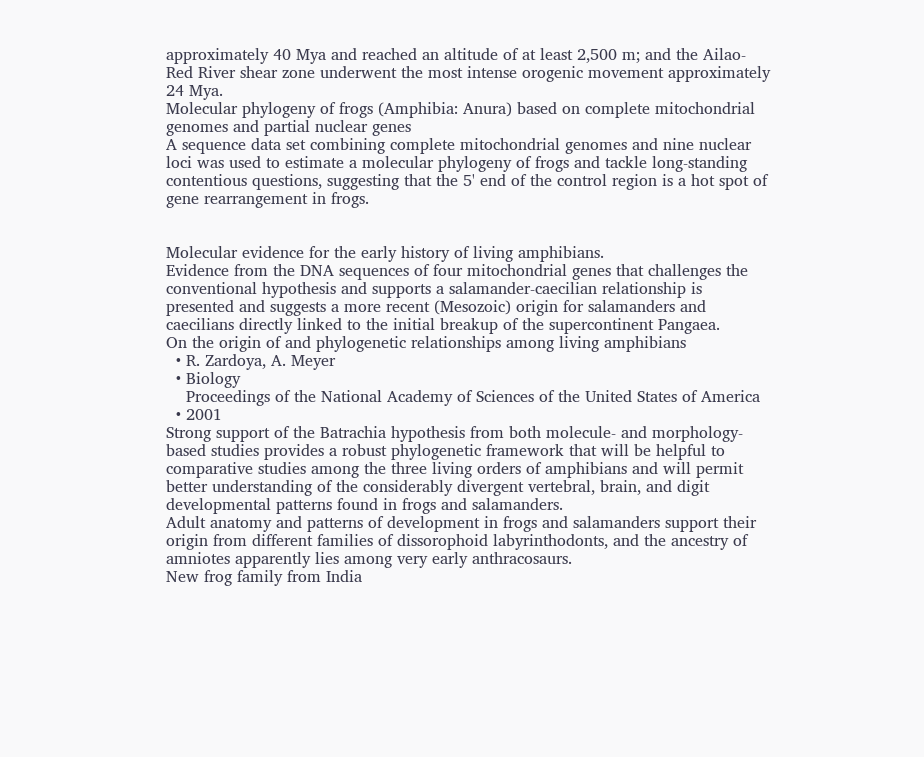approximately 40 Mya and reached an altitude of at least 2,500 m; and the Ailao-Red River shear zone underwent the most intense orogenic movement approximately 24 Mya.
Molecular phylogeny of frogs (Amphibia: Anura) based on complete mitochondrial genomes and partial nuclear genes
A sequence data set combining complete mitochondrial genomes and nine nuclear loci was used to estimate a molecular phylogeny of frogs and tackle long-standing contentious questions, suggesting that the 5' end of the control region is a hot spot of gene rearrangement in frogs.


Molecular evidence for the early history of living amphibians.
Evidence from the DNA sequences of four mitochondrial genes that challenges the conventional hypothesis and supports a salamander-caecilian relationship is presented and suggests a more recent (Mesozoic) origin for salamanders and caecilians directly linked to the initial breakup of the supercontinent Pangaea.
On the origin of and phylogenetic relationships among living amphibians
  • R. Zardoya, A. Meyer
  • Biology
    Proceedings of the National Academy of Sciences of the United States of America
  • 2001
Strong support of the Batrachia hypothesis from both molecule- and morphology-based studies provides a robust phylogenetic framework that will be helpful to comparative studies among the three living orders of amphibians and will permit better understanding of the considerably divergent vertebral, brain, and digit developmental patterns found in frogs and salamanders.
Adult anatomy and patterns of development in frogs and salamanders support their origin from different families of dissorophoid labyrinthodonts, and the ancestry of amniotes apparently lies among very early anthracosaurs.
New frog family from India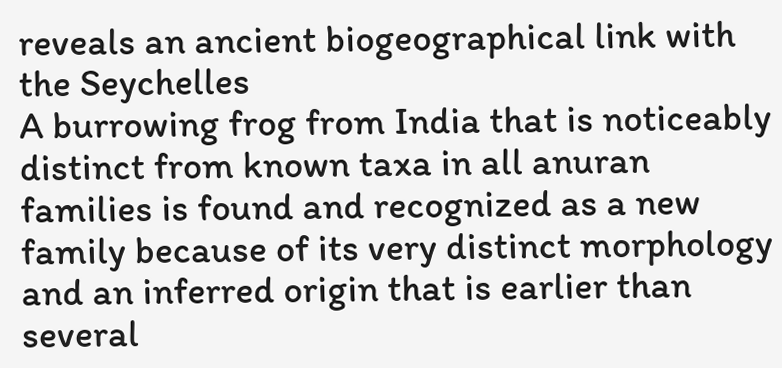reveals an ancient biogeographical link with the Seychelles
A burrowing frog from India that is noticeably distinct from known taxa in all anuran families is found and recognized as a new family because of its very distinct morphology and an inferred origin that is earlier than several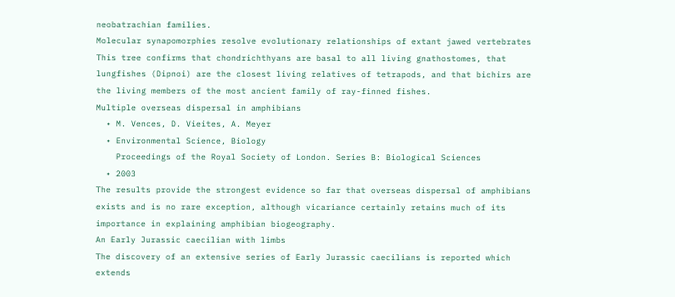neobatrachian families.
Molecular synapomorphies resolve evolutionary relationships of extant jawed vertebrates
This tree confirms that chondrichthyans are basal to all living gnathostomes, that lungfishes (Dipnoi) are the closest living relatives of tetrapods, and that bichirs are the living members of the most ancient family of ray-finned fishes.
Multiple overseas dispersal in amphibians
  • M. Vences, D. Vieites, A. Meyer
  • Environmental Science, Biology
    Proceedings of the Royal Society of London. Series B: Biological Sciences
  • 2003
The results provide the strongest evidence so far that overseas dispersal of amphibians exists and is no rare exception, although vicariance certainly retains much of its importance in explaining amphibian biogeography.
An Early Jurassic caecilian with limbs
The discovery of an extensive series of Early Jurassic caecilians is reported which extends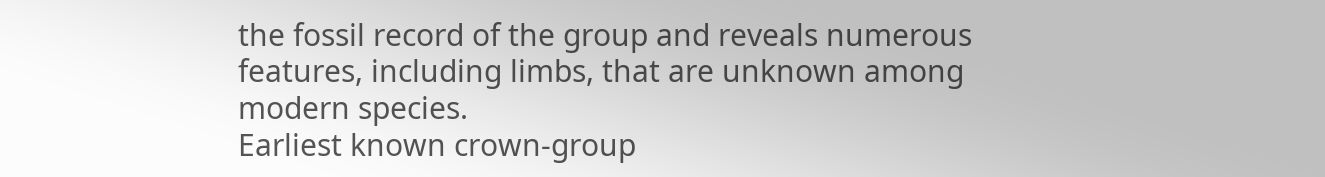the fossil record of the group and reveals numerous features, including limbs, that are unknown among modern species.
Earliest known crown-group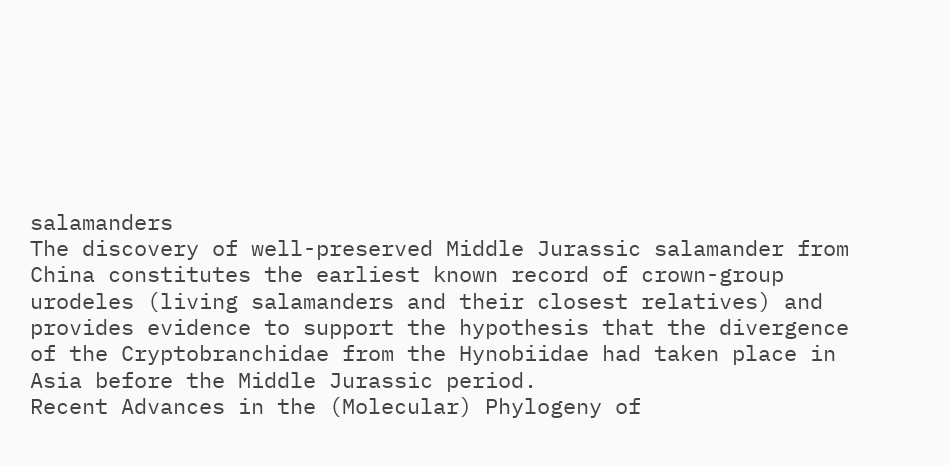salamanders
The discovery of well-preserved Middle Jurassic salamander from China constitutes the earliest known record of crown-group urodeles (living salamanders and their closest relatives) and provides evidence to support the hypothesis that the divergence of the Cryptobranchidae from the Hynobiidae had taken place in Asia before the Middle Jurassic period.
Recent Advances in the (Molecular) Phylogeny of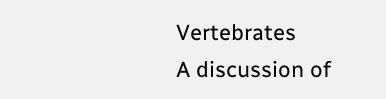Vertebrates
A discussion of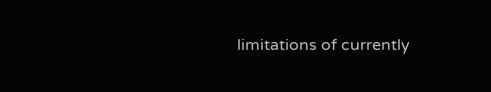limitations of currently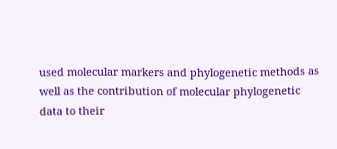used molecular markers and phylogenetic methods as well as the contribution of molecular phylogenetic data to their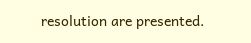resolution are presented.